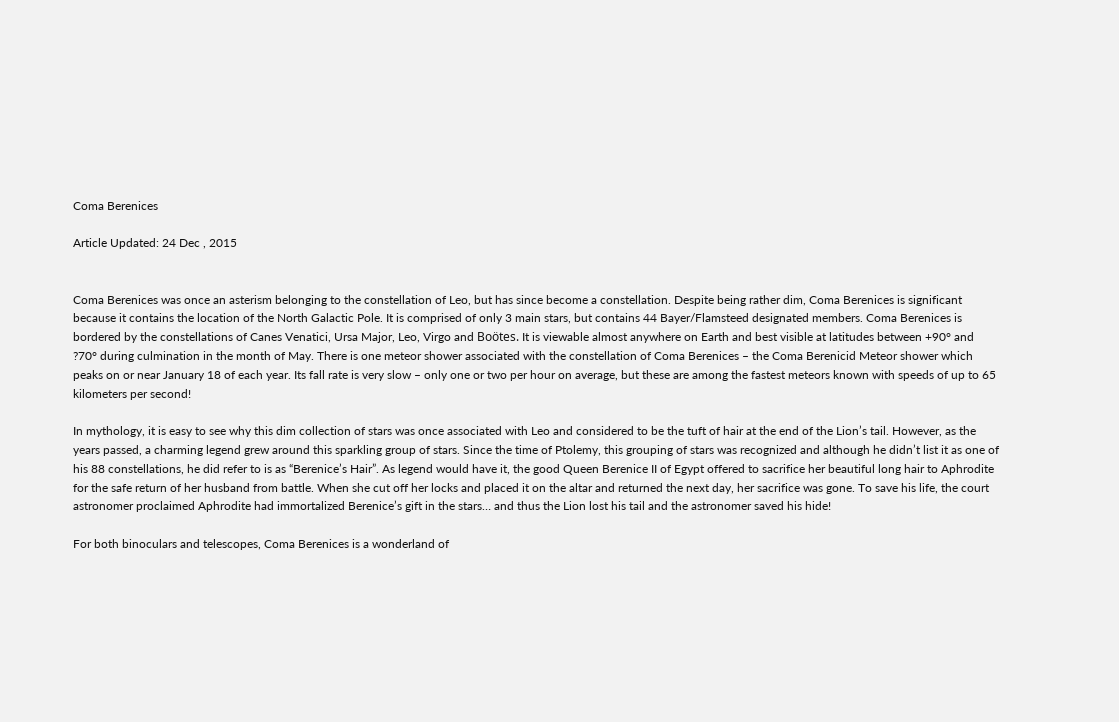Coma Berenices

Article Updated: 24 Dec , 2015


Coma Berenices was once an asterism belonging to the constellation of Leo, but has since become a constellation. Despite being rather dim, Coma Berenices is significant because it contains the location of the North Galactic Pole. It is comprised of only 3 main stars, but contains 44 Bayer/Flamsteed designated members. Coma Berenices is bordered by the constellations of Canes Venatici, Ursa Major, Leo, Virgo and Boötes. It is viewable almost anywhere on Earth and best visible at latitudes between +90° and ?70° during culmination in the month of May. There is one meteor shower associated with the constellation of Coma Berenices – the Coma Berenicid Meteor shower which peaks on or near January 18 of each year. Its fall rate is very slow – only one or two per hour on average, but these are among the fastest meteors known with speeds of up to 65 kilometers per second!

In mythology, it is easy to see why this dim collection of stars was once associated with Leo and considered to be the tuft of hair at the end of the Lion’s tail. However, as the years passed, a charming legend grew around this sparkling group of stars. Since the time of Ptolemy, this grouping of stars was recognized and although he didn’t list it as one of his 88 constellations, he did refer to is as “Berenice’s Hair”. As legend would have it, the good Queen Berenice II of Egypt offered to sacrifice her beautiful long hair to Aphrodite for the safe return of her husband from battle. When she cut off her locks and placed it on the altar and returned the next day, her sacrifice was gone. To save his life, the court astronomer proclaimed Aphrodite had immortalized Berenice’s gift in the stars… and thus the Lion lost his tail and the astronomer saved his hide!

For both binoculars and telescopes, Coma Berenices is a wonderland of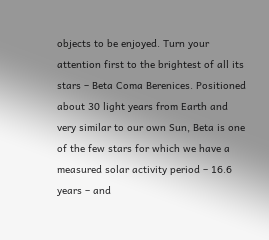objects to be enjoyed. Turn your attention first to the brightest of all its stars – Beta Coma Berenices. Positioned about 30 light years from Earth and very similar to our own Sun, Beta is one of the few stars for which we have a measured solar activity period – 16.6 years – and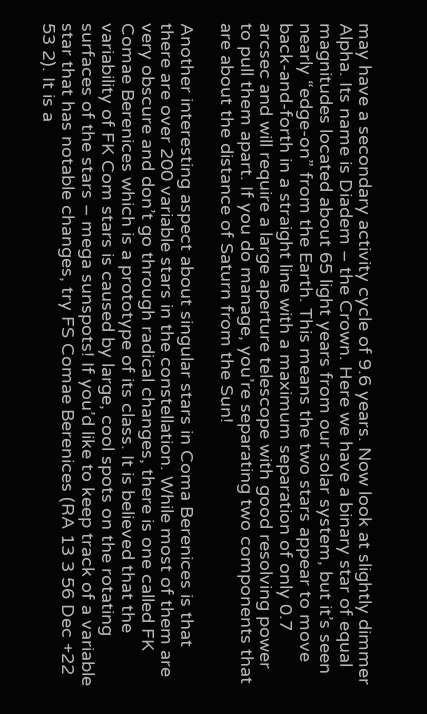may have a secondary activity cycle of 9.6 years. Now look at slightly dimmer Alpha. Its name is Diadem – the Crown. Here we have a binary star of equal magnitudes located about 65 light years from our solar system, but it’s seen nearly “edge-on” from the Earth. This means the two stars appear to move back-and-forth in a straight line with a maximum separation of only 0.7 arcsec and will require a large aperture telescope with good resolving power to pull them apart. If you do manage, you’re separating two components that are about the distance of Saturn from the Sun!

Another interesting aspect about singular stars in Coma Berenices is that there are over 200 variable stars in the constellation. While most of them are very obscure and don’t go through radical changes, there is one called FK Comae Berenices which is a prototype of its class. It is believed that the variability of FK Com stars is caused by large, cool spots on the rotating surfaces of the stars – mega sunspots! If you’d like to keep track of a variable star that has notable changes, try FS Comae Berenices (RA 13 3 56 Dec +22 53 2). It is a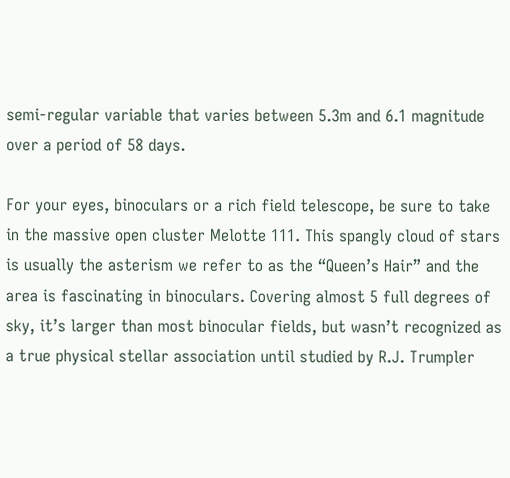semi-regular variable that varies between 5.3m and 6.1 magnitude over a period of 58 days.

For your eyes, binoculars or a rich field telescope, be sure to take in the massive open cluster Melotte 111. This spangly cloud of stars is usually the asterism we refer to as the “Queen’s Hair” and the area is fascinating in binoculars. Covering almost 5 full degrees of sky, it’s larger than most binocular fields, but wasn’t recognized as a true physical stellar association until studied by R.J. Trumpler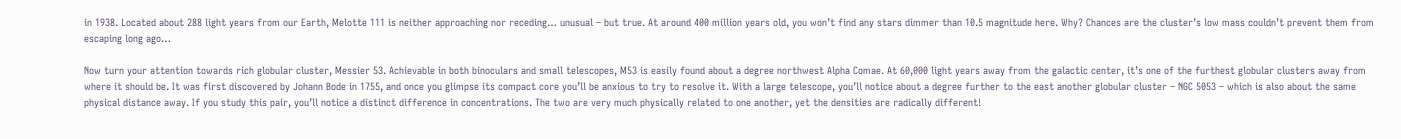in 1938. Located about 288 light years from our Earth, Melotte 111 is neither approaching nor receding… unusual – but true. At around 400 million years old, you won’t find any stars dimmer than 10.5 magnitude here. Why? Chances are the cluster’s low mass couldn’t prevent them from escaping long ago…

Now turn your attention towards rich globular cluster, Messier 53. Achievable in both binoculars and small telescopes, M53 is easily found about a degree northwest Alpha Comae. At 60,000 light years away from the galactic center, it’s one of the furthest globular clusters away from where it should be. It was first discovered by Johann Bode in 1755, and once you glimpse its compact core you’ll be anxious to try to resolve it. With a large telescope, you’ll notice about a degree further to the east another globular cluster – NGC 5053 – which is also about the same physical distance away. If you study this pair, you’ll notice a distinct difference in concentrations. The two are very much physically related to one another, yet the densities are radically different!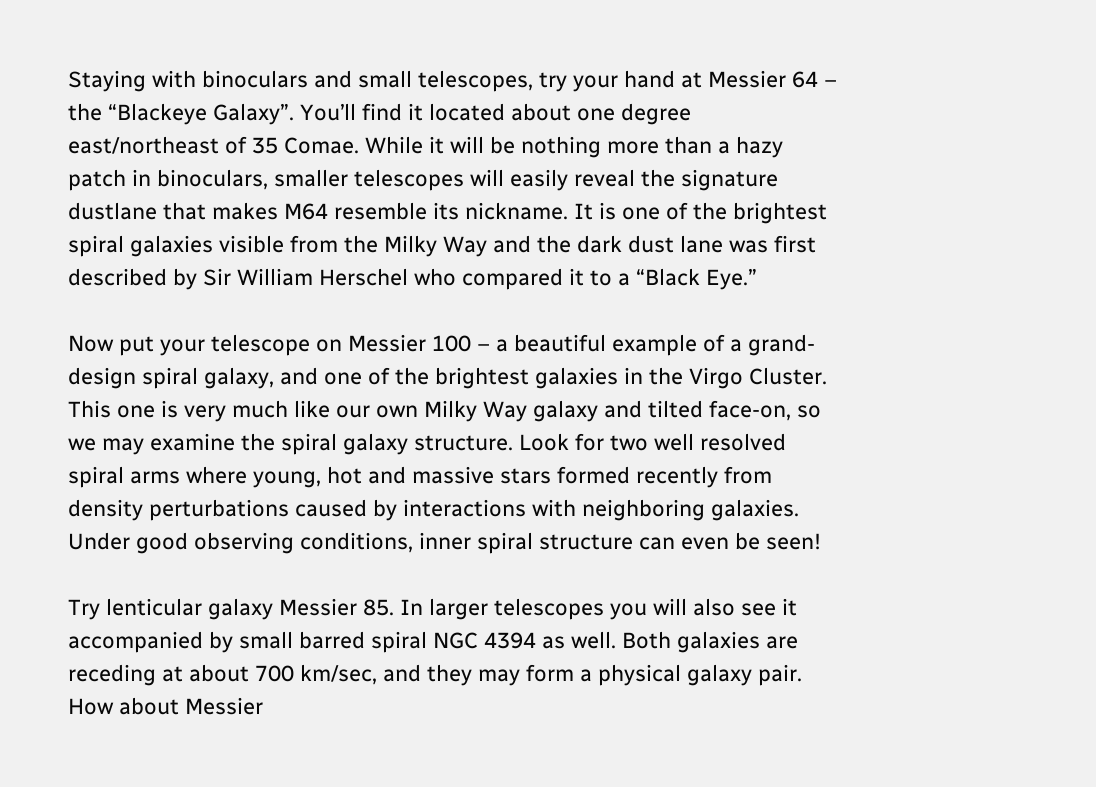Staying with binoculars and small telescopes, try your hand at Messier 64 – the “Blackeye Galaxy”. You’ll find it located about one degree east/northeast of 35 Comae. While it will be nothing more than a hazy patch in binoculars, smaller telescopes will easily reveal the signature dustlane that makes M64 resemble its nickname. It is one of the brightest spiral galaxies visible from the Milky Way and the dark dust lane was first described by Sir William Herschel who compared it to a “Black Eye.”

Now put your telescope on Messier 100 – a beautiful example of a grand-design spiral galaxy, and one of the brightest galaxies in the Virgo Cluster. This one is very much like our own Milky Way galaxy and tilted face-on, so we may examine the spiral galaxy structure. Look for two well resolved spiral arms where young, hot and massive stars formed recently from density perturbations caused by interactions with neighboring galaxies. Under good observing conditions, inner spiral structure can even be seen!

Try lenticular galaxy Messier 85. In larger telescopes you will also see it accompanied by small barred spiral NGC 4394 as well. Both galaxies are receding at about 700 km/sec, and they may form a physical galaxy pair. How about Messier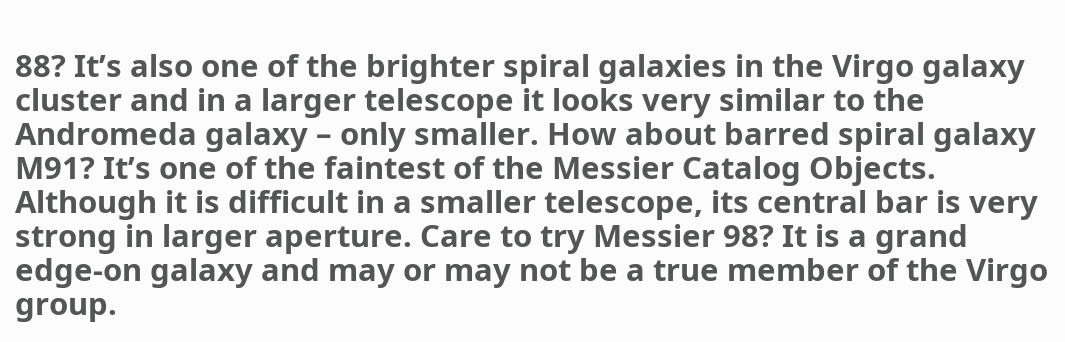88? It’s also one of the brighter spiral galaxies in the Virgo galaxy cluster and in a larger telescope it looks very similar to the Andromeda galaxy – only smaller. How about barred spiral galaxy M91? It’s one of the faintest of the Messier Catalog Objects. Although it is difficult in a smaller telescope, its central bar is very strong in larger aperture. Care to try Messier 98? It is a grand edge-on galaxy and may or may not be a true member of the Virgo group.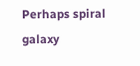Perhaps spiral galaxy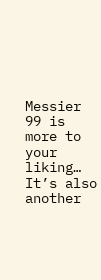Messier 99 is more to your liking… It’s also another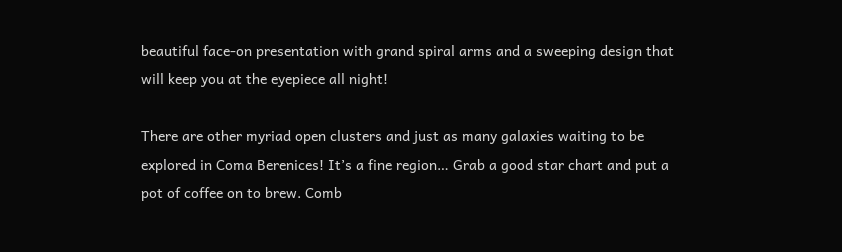beautiful face-on presentation with grand spiral arms and a sweeping design that will keep you at the eyepiece all night!

There are other myriad open clusters and just as many galaxies waiting to be explored in Coma Berenices! It’s a fine region… Grab a good star chart and put a pot of coffee on to brew. Comb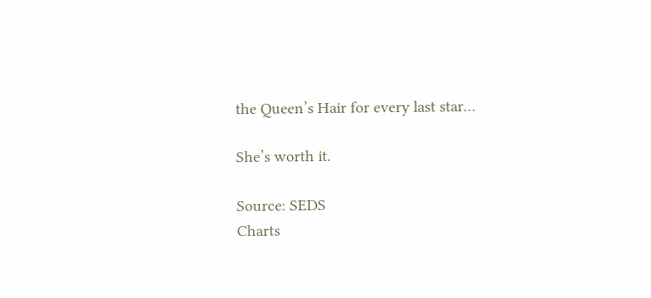the Queen’s Hair for every last star…

She’s worth it.

Source: SEDS
Charts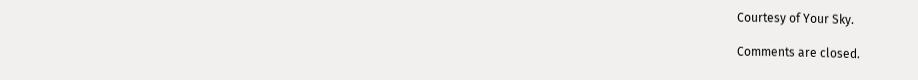Courtesy of Your Sky.

Comments are closed.